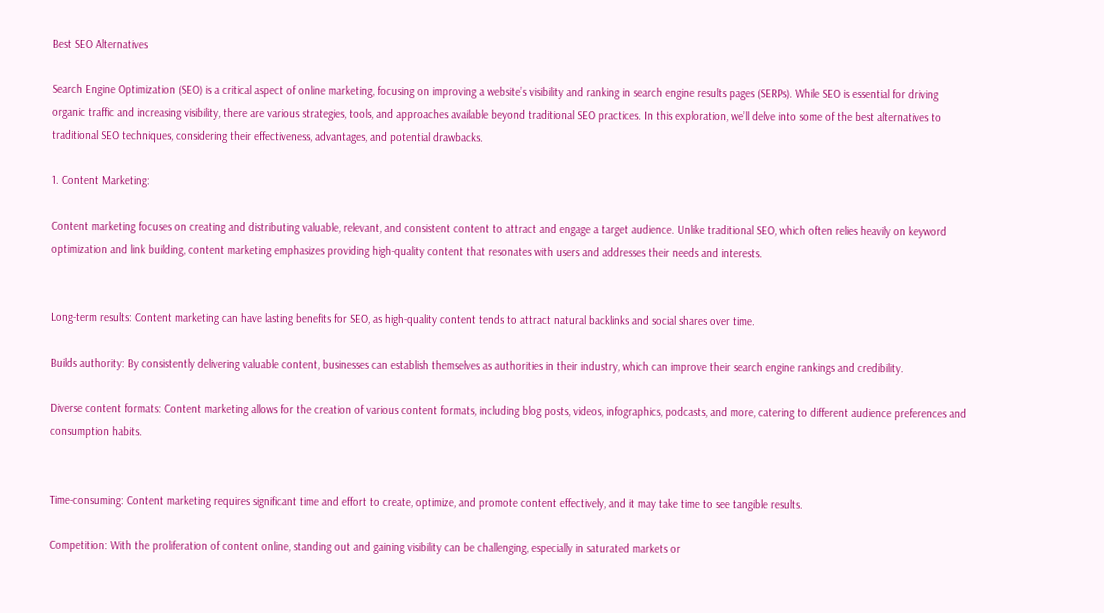Best SEO Alternatives

Search Engine Optimization (SEO) is a critical aspect of online marketing, focusing on improving a website’s visibility and ranking in search engine results pages (SERPs). While SEO is essential for driving organic traffic and increasing visibility, there are various strategies, tools, and approaches available beyond traditional SEO practices. In this exploration, we’ll delve into some of the best alternatives to traditional SEO techniques, considering their effectiveness, advantages, and potential drawbacks.

1. Content Marketing:

Content marketing focuses on creating and distributing valuable, relevant, and consistent content to attract and engage a target audience. Unlike traditional SEO, which often relies heavily on keyword optimization and link building, content marketing emphasizes providing high-quality content that resonates with users and addresses their needs and interests.


Long-term results: Content marketing can have lasting benefits for SEO, as high-quality content tends to attract natural backlinks and social shares over time.

Builds authority: By consistently delivering valuable content, businesses can establish themselves as authorities in their industry, which can improve their search engine rankings and credibility.

Diverse content formats: Content marketing allows for the creation of various content formats, including blog posts, videos, infographics, podcasts, and more, catering to different audience preferences and consumption habits.


Time-consuming: Content marketing requires significant time and effort to create, optimize, and promote content effectively, and it may take time to see tangible results.

Competition: With the proliferation of content online, standing out and gaining visibility can be challenging, especially in saturated markets or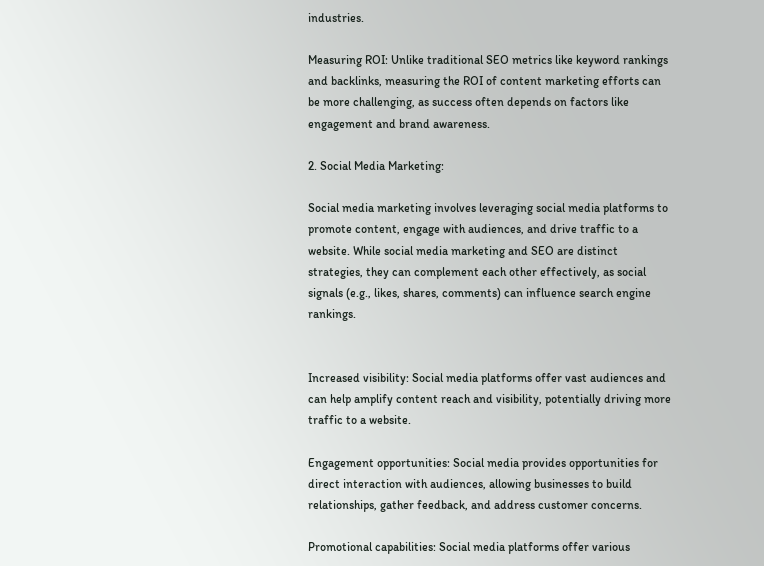industries.

Measuring ROI: Unlike traditional SEO metrics like keyword rankings and backlinks, measuring the ROI of content marketing efforts can be more challenging, as success often depends on factors like engagement and brand awareness.

2. Social Media Marketing:

Social media marketing involves leveraging social media platforms to promote content, engage with audiences, and drive traffic to a website. While social media marketing and SEO are distinct strategies, they can complement each other effectively, as social signals (e.g., likes, shares, comments) can influence search engine rankings.


Increased visibility: Social media platforms offer vast audiences and can help amplify content reach and visibility, potentially driving more traffic to a website.

Engagement opportunities: Social media provides opportunities for direct interaction with audiences, allowing businesses to build relationships, gather feedback, and address customer concerns.

Promotional capabilities: Social media platforms offer various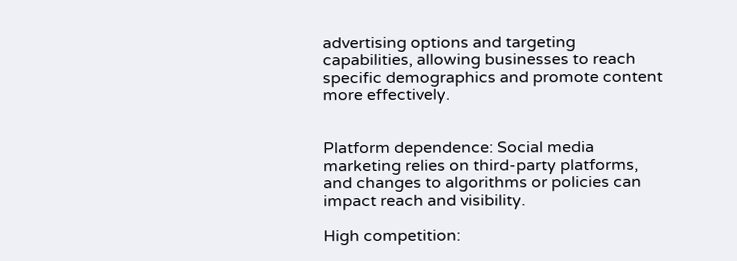advertising options and targeting capabilities, allowing businesses to reach specific demographics and promote content more effectively.


Platform dependence: Social media marketing relies on third-party platforms, and changes to algorithms or policies can impact reach and visibility.

High competition: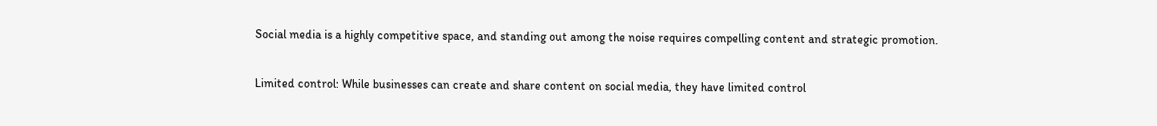Social media is a highly competitive space, and standing out among the noise requires compelling content and strategic promotion.

Limited control: While businesses can create and share content on social media, they have limited control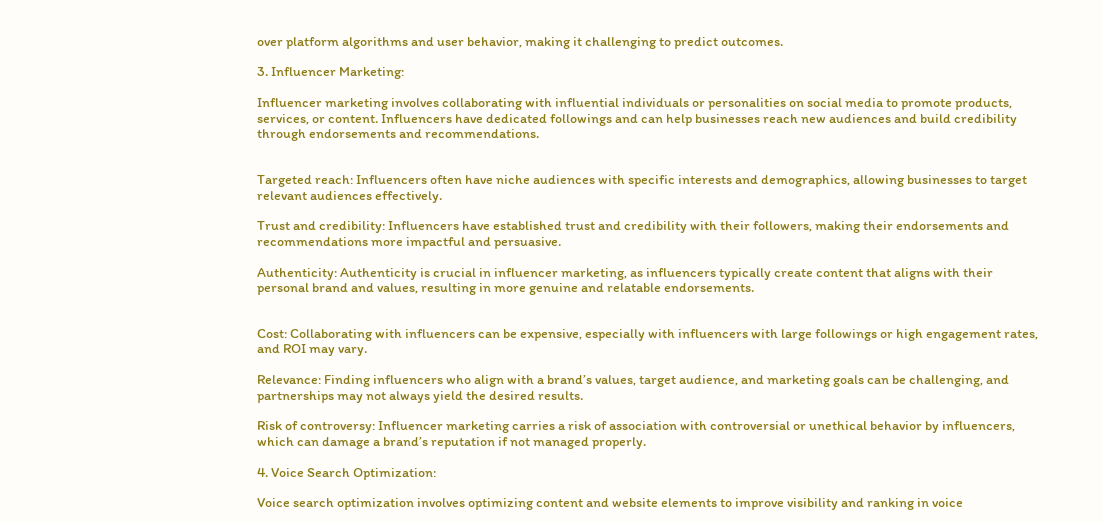over platform algorithms and user behavior, making it challenging to predict outcomes.

3. Influencer Marketing:

Influencer marketing involves collaborating with influential individuals or personalities on social media to promote products, services, or content. Influencers have dedicated followings and can help businesses reach new audiences and build credibility through endorsements and recommendations.


Targeted reach: Influencers often have niche audiences with specific interests and demographics, allowing businesses to target relevant audiences effectively.

Trust and credibility: Influencers have established trust and credibility with their followers, making their endorsements and recommendations more impactful and persuasive.

Authenticity: Authenticity is crucial in influencer marketing, as influencers typically create content that aligns with their personal brand and values, resulting in more genuine and relatable endorsements.


Cost: Collaborating with influencers can be expensive, especially with influencers with large followings or high engagement rates, and ROI may vary.

Relevance: Finding influencers who align with a brand’s values, target audience, and marketing goals can be challenging, and partnerships may not always yield the desired results.

Risk of controversy: Influencer marketing carries a risk of association with controversial or unethical behavior by influencers, which can damage a brand’s reputation if not managed properly.

4. Voice Search Optimization:

Voice search optimization involves optimizing content and website elements to improve visibility and ranking in voice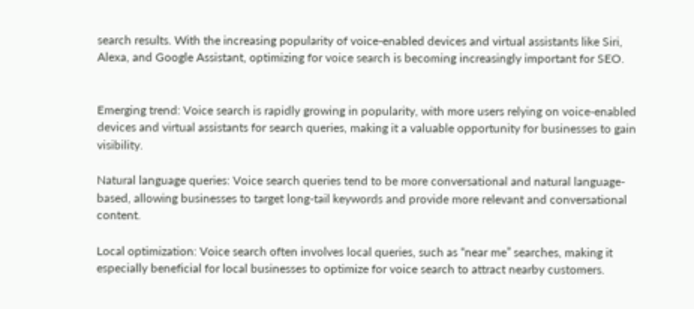search results. With the increasing popularity of voice-enabled devices and virtual assistants like Siri, Alexa, and Google Assistant, optimizing for voice search is becoming increasingly important for SEO.


Emerging trend: Voice search is rapidly growing in popularity, with more users relying on voice-enabled devices and virtual assistants for search queries, making it a valuable opportunity for businesses to gain visibility.

Natural language queries: Voice search queries tend to be more conversational and natural language-based, allowing businesses to target long-tail keywords and provide more relevant and conversational content.

Local optimization: Voice search often involves local queries, such as “near me” searches, making it especially beneficial for local businesses to optimize for voice search to attract nearby customers.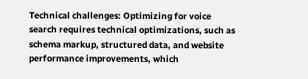Technical challenges: Optimizing for voice search requires technical optimizations, such as schema markup, structured data, and website performance improvements, which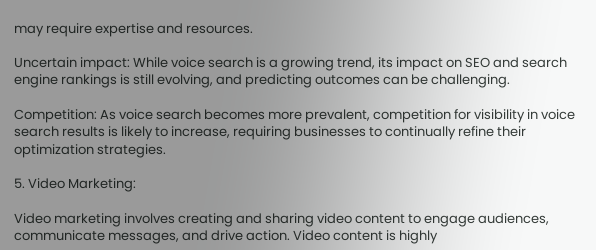may require expertise and resources.

Uncertain impact: While voice search is a growing trend, its impact on SEO and search engine rankings is still evolving, and predicting outcomes can be challenging.

Competition: As voice search becomes more prevalent, competition for visibility in voice search results is likely to increase, requiring businesses to continually refine their optimization strategies.

5. Video Marketing:

Video marketing involves creating and sharing video content to engage audiences, communicate messages, and drive action. Video content is highly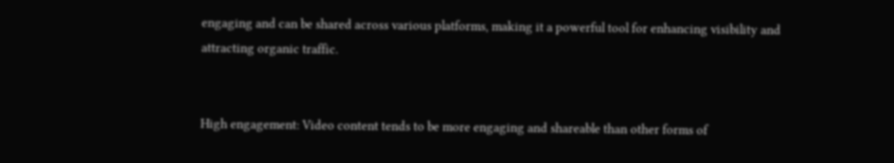engaging and can be shared across various platforms, making it a powerful tool for enhancing visibility and attracting organic traffic.


High engagement: Video content tends to be more engaging and shareable than other forms of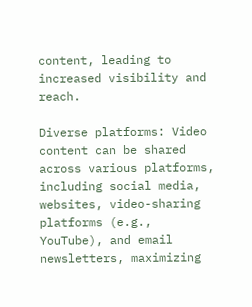content, leading to increased visibility and reach.

Diverse platforms: Video content can be shared across various platforms, including social media, websites, video-sharing platforms (e.g., YouTube), and email newsletters, maximizing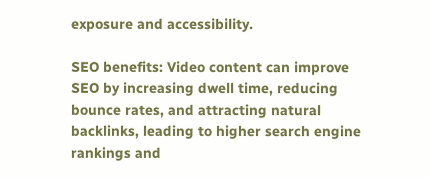exposure and accessibility.

SEO benefits: Video content can improve SEO by increasing dwell time, reducing bounce rates, and attracting natural backlinks, leading to higher search engine rankings and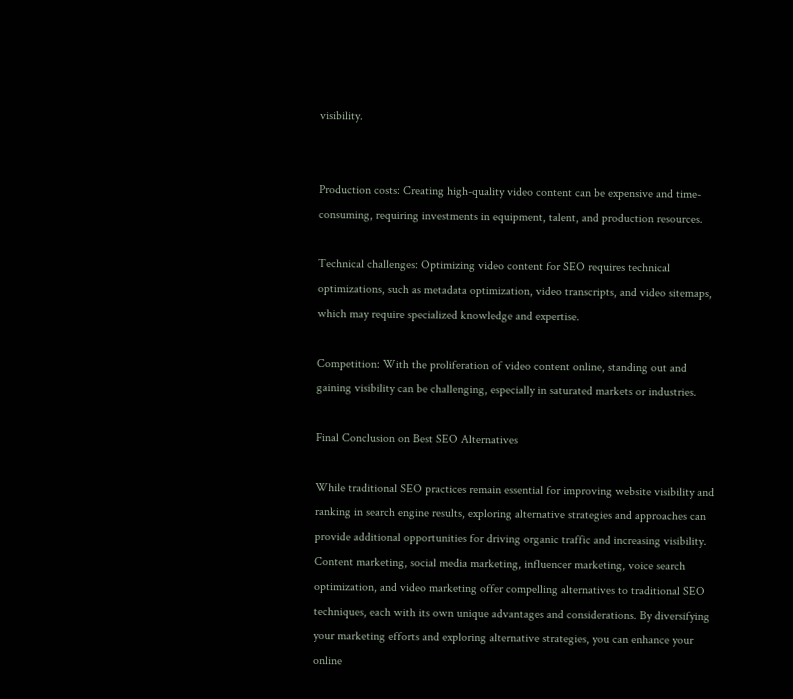visibility.


Production costs: Creating high-quality video content can be expensive and time-consuming, requiring investments in equipment, talent, and production resources.

Technical challenges: Optimizing video content for SEO requires technical optimizations, such as metadata optimization, video transcripts, and video sitemaps, which may require specialized knowledge and expertise.

Competition: With the proliferation of video content online, standing out and gaining visibility can be challenging, especially in saturated markets or industries.

Final Conclusion on Best SEO Alternatives

While traditional SEO practices remain essential for improving website visibility and ranking in search engine results, exploring alternative strategies and approaches can provide additional opportunities for driving organic traffic and increasing visibility. Content marketing, social media marketing, influencer marketing, voice search optimization, and video marketing offer compelling alternatives to traditional SEO techniques, each with its own unique advantages and considerations. By diversifying your marketing efforts and exploring alternative strategies, you can enhance your online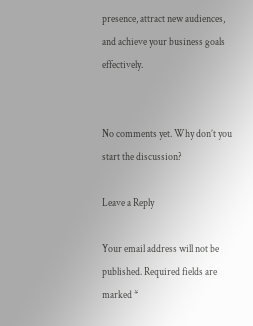presence, attract new audiences, and achieve your business goals effectively.


No comments yet. Why don’t you start the discussion?

Leave a Reply

Your email address will not be published. Required fields are marked *